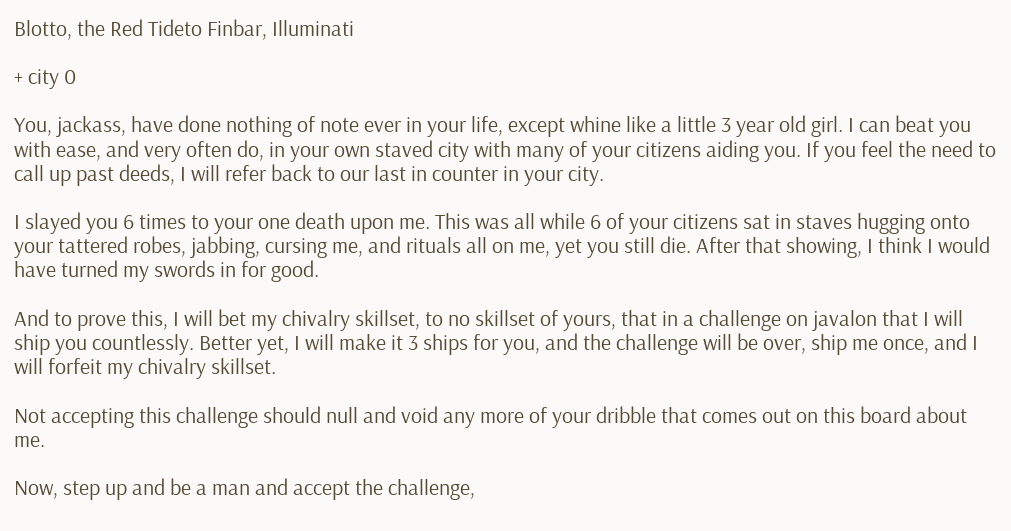Blotto, the Red Tideto Finbar, Illuminati

+ city 0

You, jackass, have done nothing of note ever in your life, except whine like a little 3 year old girl. I can beat you with ease, and very often do, in your own staved city with many of your citizens aiding you. If you feel the need to call up past deeds, I will refer back to our last in counter in your city.

I slayed you 6 times to your one death upon me. This was all while 6 of your citizens sat in staves hugging onto your tattered robes, jabbing, cursing me, and rituals all on me, yet you still die. After that showing, I think I would have turned my swords in for good.

And to prove this, I will bet my chivalry skillset, to no skillset of yours, that in a challenge on javalon that I will ship you countlessly. Better yet, I will make it 3 ships for you, and the challenge will be over, ship me once, and I will forfeit my chivalry skillset.

Not accepting this challenge should null and void any more of your dribble that comes out on this board about me.

Now, step up and be a man and accept the challenge,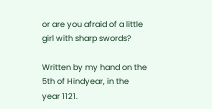or are you afraid of a little girl with sharp swords?

Written by my hand on the 5th of Hindyear, in the year 1121.